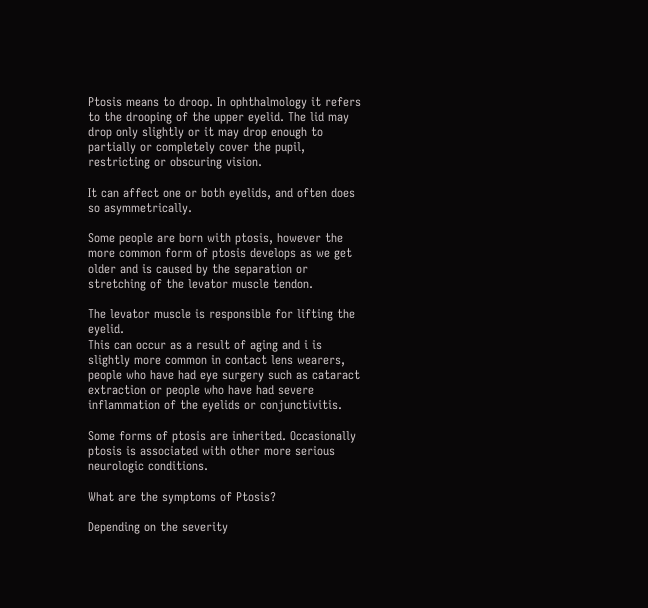Ptosis means to droop. In ophthalmology it refers to the drooping of the upper eyelid. The lid may drop only slightly or it may drop enough to partially or completely cover the pupil, restricting or obscuring vision.

It can affect one or both eyelids, and often does so asymmetrically.

Some people are born with ptosis, however the more common form of ptosis develops as we get older and is caused by the separation or stretching of the levator muscle tendon.

The levator muscle is responsible for lifting the eyelid.
This can occur as a result of aging and i is slightly more common in contact lens wearers, people who have had eye surgery such as cataract extraction or people who have had severe inflammation of the eyelids or conjunctivitis.

Some forms of ptosis are inherited. Occasionally ptosis is associated with other more serious neurologic conditions.

What are the symptoms of Ptosis?

Depending on the severity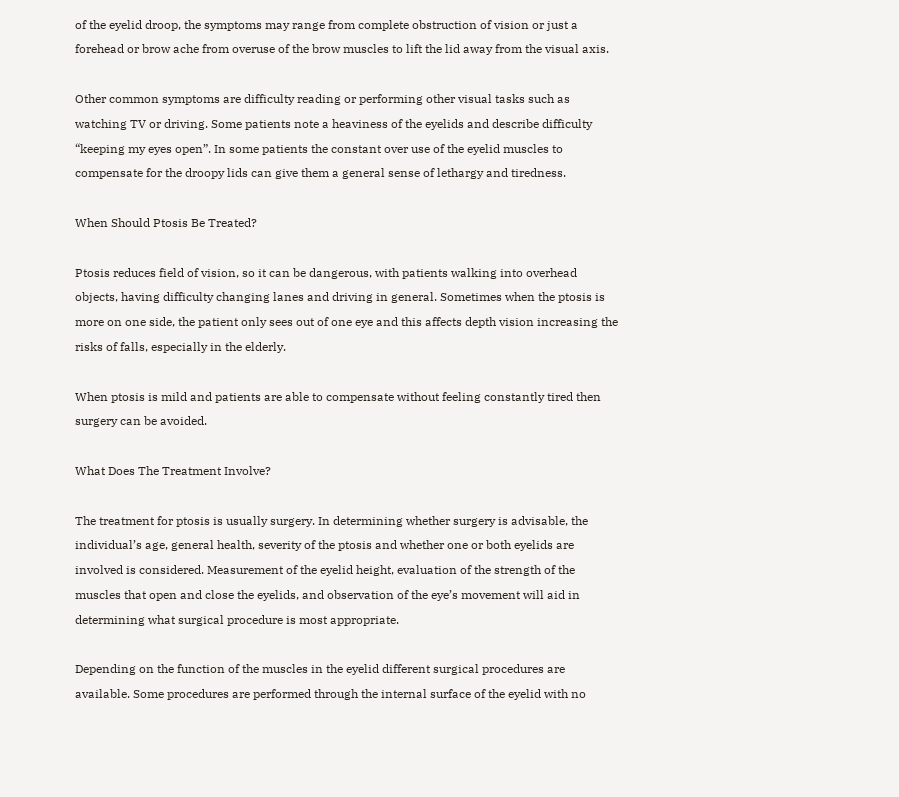of the eyelid droop, the symptoms may range from complete obstruction of vision or just a forehead or brow ache from overuse of the brow muscles to lift the lid away from the visual axis.

Other common symptoms are difficulty reading or performing other visual tasks such as watching TV or driving. Some patients note a heaviness of the eyelids and describe difficulty “keeping my eyes open”. In some patients the constant over use of the eyelid muscles to compensate for the droopy lids can give them a general sense of lethargy and tiredness.

When Should Ptosis Be Treated?

Ptosis reduces field of vision, so it can be dangerous, with patients walking into overhead objects, having difficulty changing lanes and driving in general. Sometimes when the ptosis is more on one side, the patient only sees out of one eye and this affects depth vision increasing the risks of falls, especially in the elderly.

When ptosis is mild and patients are able to compensate without feeling constantly tired then surgery can be avoided.

What Does The Treatment Involve?

The treatment for ptosis is usually surgery. In determining whether surgery is advisable, the individual’s age, general health, severity of the ptosis and whether one or both eyelids are involved is considered. Measurement of the eyelid height, evaluation of the strength of the muscles that open and close the eyelids, and observation of the eye’s movement will aid in determining what surgical procedure is most appropriate.

Depending on the function of the muscles in the eyelid different surgical procedures are available. Some procedures are performed through the internal surface of the eyelid with no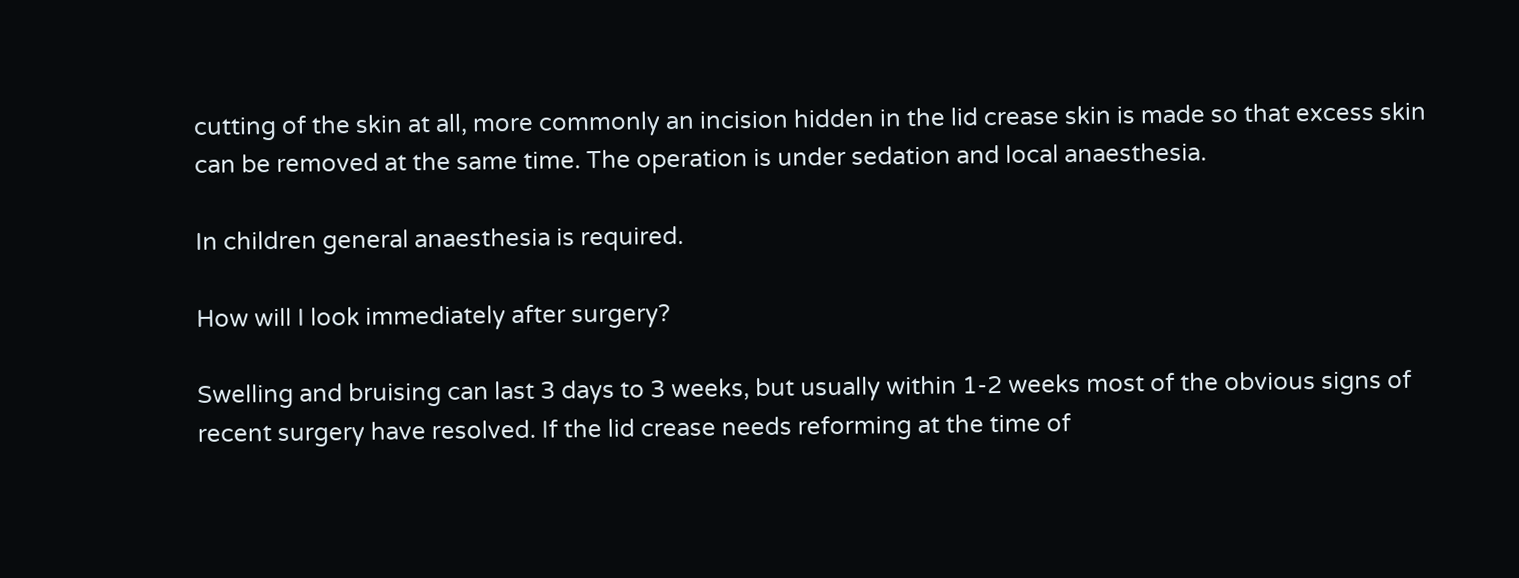cutting of the skin at all, more commonly an incision hidden in the lid crease skin is made so that excess skin can be removed at the same time. The operation is under sedation and local anaesthesia.

In children general anaesthesia is required.

How will I look immediately after surgery?

Swelling and bruising can last 3 days to 3 weeks, but usually within 1-2 weeks most of the obvious signs of recent surgery have resolved. If the lid crease needs reforming at the time of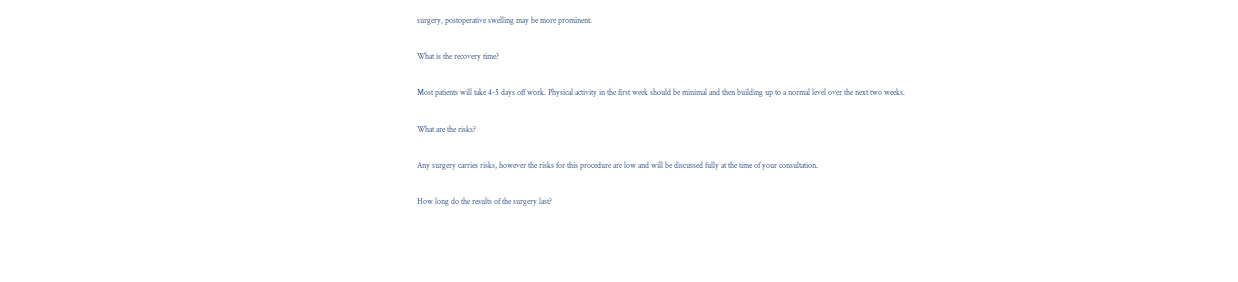surgery, postoperative swelling may be more prominent.

What is the recovery time?

Most patients will take 4-5 days off work. Physical activity in the first week should be minimal and then building up to a normal level over the next two weeks.

What are the risks?

Any surgery carries risks, however the risks for this procedure are low and will be discussed fully at the time of your consultation.

How long do the results of the surgery last?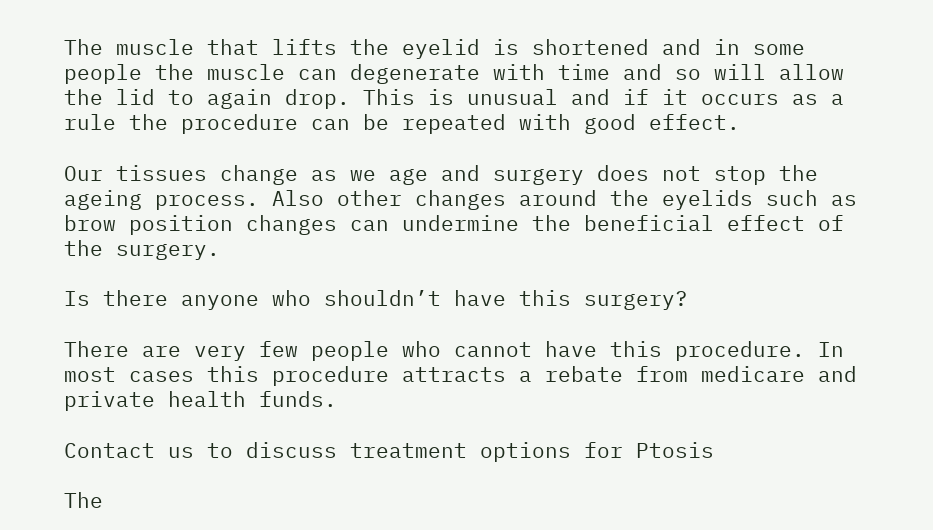The muscle that lifts the eyelid is shortened and in some people the muscle can degenerate with time and so will allow the lid to again drop. This is unusual and if it occurs as a rule the procedure can be repeated with good effect.

Our tissues change as we age and surgery does not stop the ageing process. Also other changes around the eyelids such as brow position changes can undermine the beneficial effect of the surgery.

Is there anyone who shouldn’t have this surgery?

There are very few people who cannot have this procedure. In most cases this procedure attracts a rebate from medicare and private health funds.

Contact us to discuss treatment options for Ptosis

The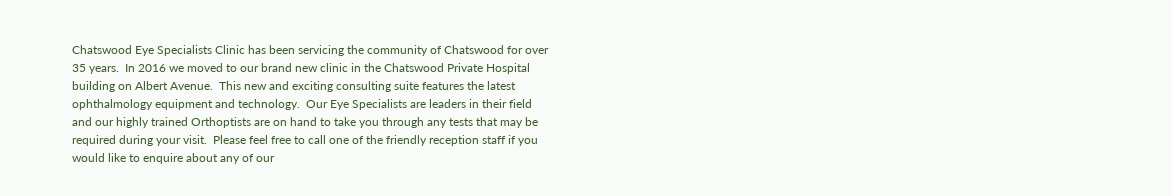Chatswood Eye Specialists Clinic has been servicing the community of Chatswood for over 35 years.  In 2016 we moved to our brand new clinic in the Chatswood Private Hospital building on Albert Avenue.  This new and exciting consulting suite features the latest ophthalmology equipment and technology.  Our Eye Specialists are leaders in their field and our highly trained Orthoptists are on hand to take you through any tests that may be required during your visit.  Please feel free to call one of the friendly reception staff if you would like to enquire about any of our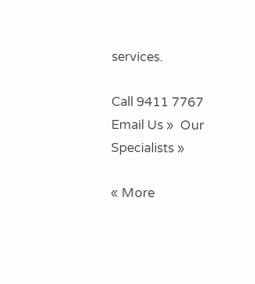services.

Call 9411 7767   Email Us »  Our Specialists »

« More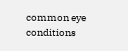common eye conditions